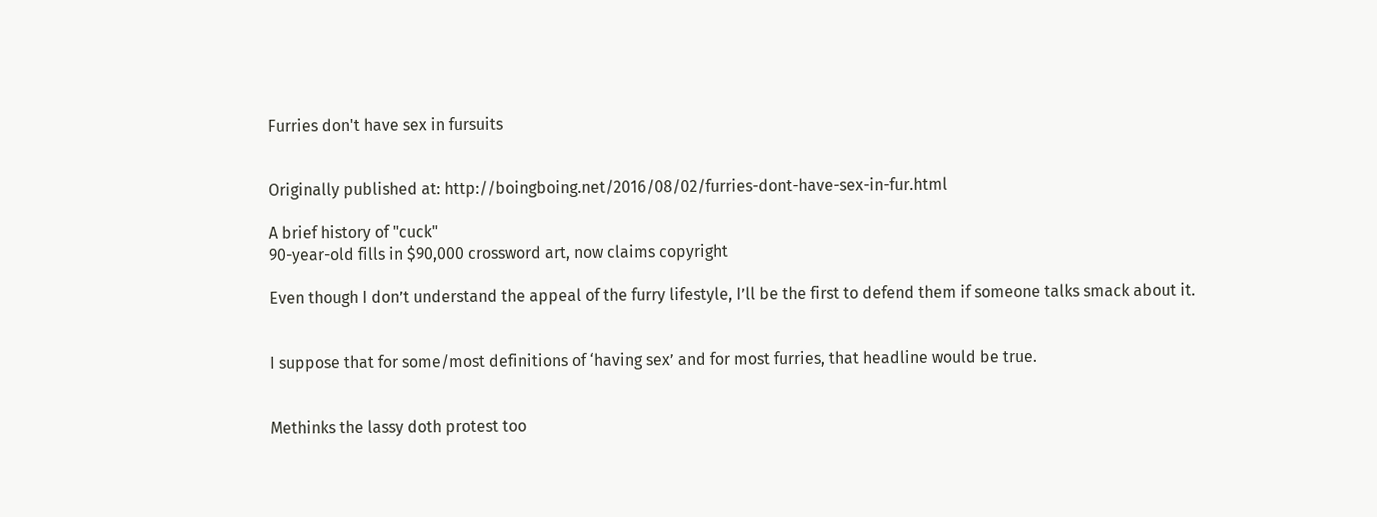Furries don't have sex in fursuits


Originally published at: http://boingboing.net/2016/08/02/furries-dont-have-sex-in-fur.html

A brief history of "cuck"
90-year-old fills in $90,000 crossword art, now claims copyright

Even though I don’t understand the appeal of the furry lifestyle, I’ll be the first to defend them if someone talks smack about it.


I suppose that for some/most definitions of ‘having sex’ and for most furries, that headline would be true.


Methinks the lassy doth protest too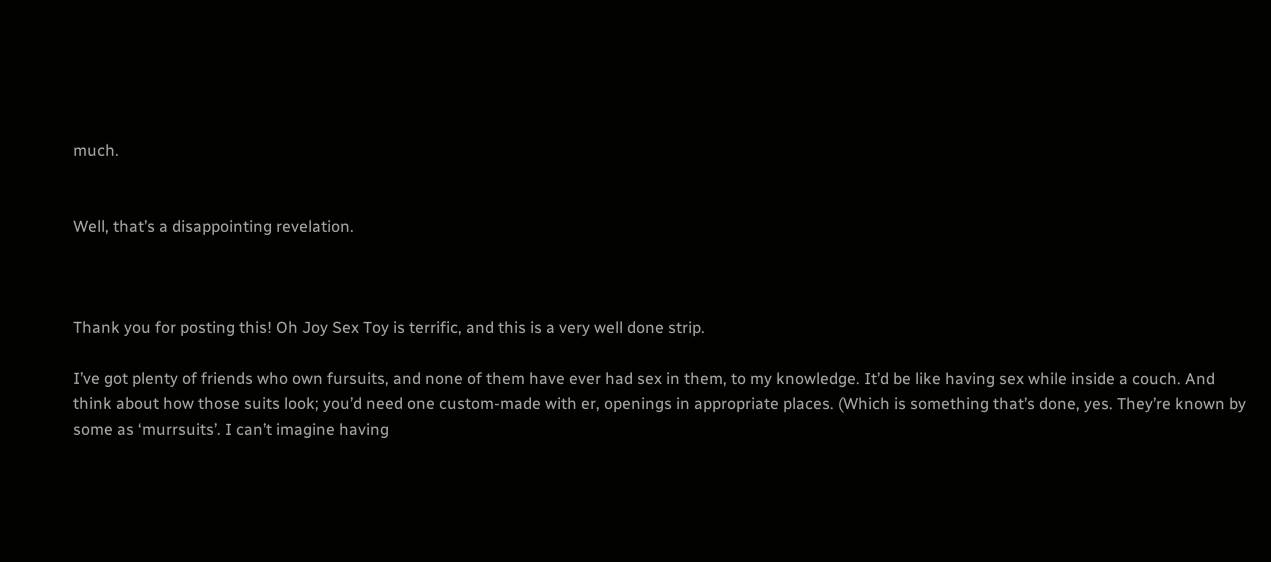much.


Well, that’s a disappointing revelation.



Thank you for posting this! Oh Joy Sex Toy is terrific, and this is a very well done strip.

I’ve got plenty of friends who own fursuits, and none of them have ever had sex in them, to my knowledge. It’d be like having sex while inside a couch. And think about how those suits look; you’d need one custom-made with er, openings in appropriate places. (Which is something that’s done, yes. They’re known by some as ‘murrsuits’. I can’t imagine having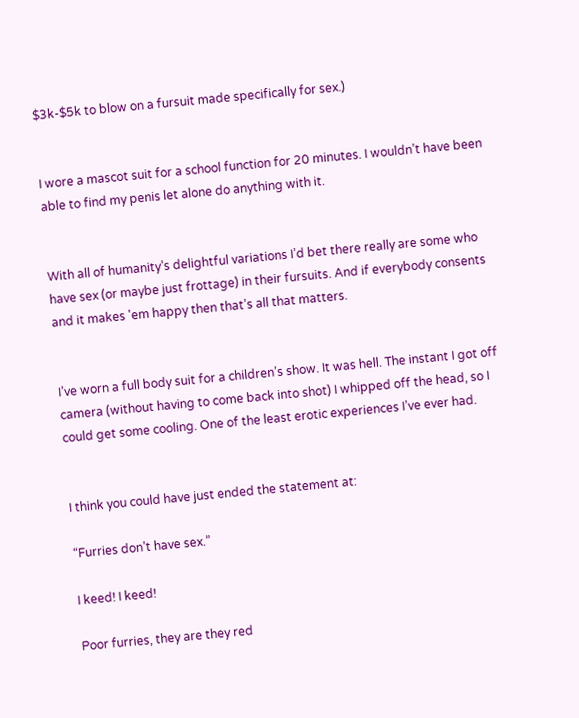$3k-$5k to blow on a fursuit made specifically for sex.)


I wore a mascot suit for a school function for 20 minutes. I wouldn’t have been able to find my penis let alone do anything with it.


With all of humanity’s delightful variations I’d bet there really are some who have sex (or maybe just frottage) in their fursuits. And if everybody consents and it makes 'em happy then that’s all that matters.


I’ve worn a full body suit for a children’s show. It was hell. The instant I got off camera (without having to come back into shot) I whipped off the head, so I could get some cooling. One of the least erotic experiences I’ve ever had.


I think you could have just ended the statement at:

“Furries don’t have sex.”

I keed! I keed!

Poor furries, they are they red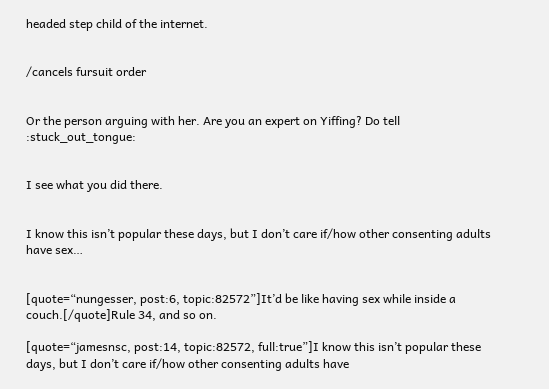headed step child of the internet.


/cancels fursuit order


Or the person arguing with her. Are you an expert on Yiffing? Do tell :stuck_out_tongue:


I see what you did there.


I know this isn’t popular these days, but I don’t care if/how other consenting adults have sex…


[quote=“nungesser, post:6, topic:82572”]It’d be like having sex while inside a couch.[/quote]Rule 34, and so on.

[quote=“jamesnsc, post:14, topic:82572, full:true”]I know this isn’t popular these days, but I don’t care if/how other consenting adults have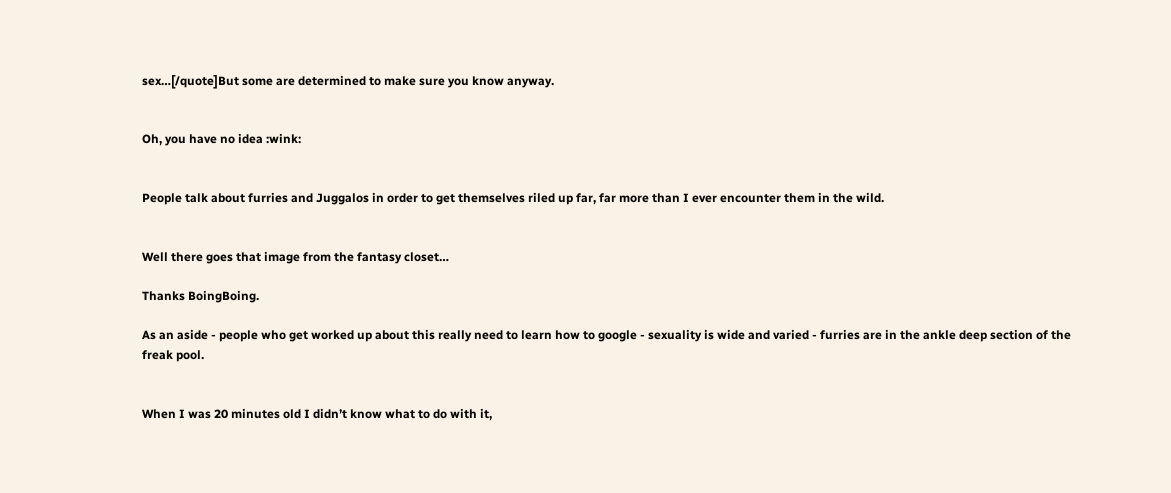sex…[/quote]But some are determined to make sure you know anyway.


Oh, you have no idea :wink:


People talk about furries and Juggalos in order to get themselves riled up far, far more than I ever encounter them in the wild.


Well there goes that image from the fantasy closet…

Thanks BoingBoing.

As an aside - people who get worked up about this really need to learn how to google - sexuality is wide and varied - furries are in the ankle deep section of the freak pool.


When I was 20 minutes old I didn’t know what to do with it,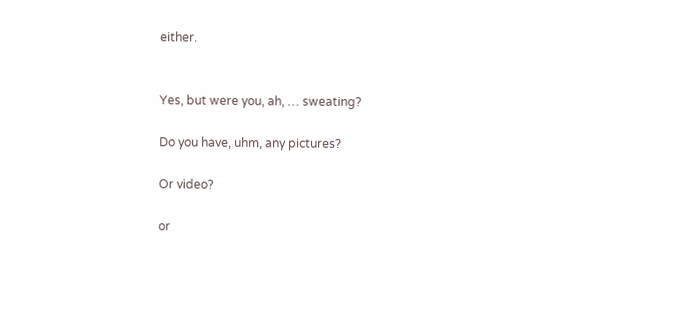either.


Yes, but were you, ah, … sweating?

Do you have, uhm, any pictures?

Or video?

or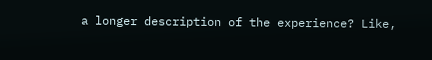a longer description of the experience? Like,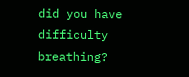did you have difficulty breathing?